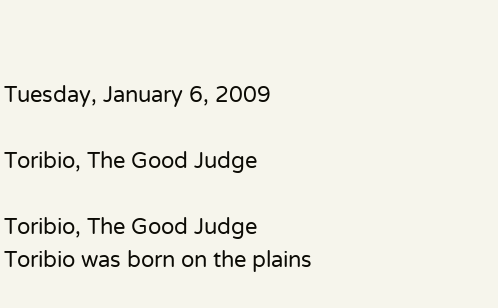Tuesday, January 6, 2009

Toribio, The Good Judge

Toribio, The Good Judge
Toribio was born on the plains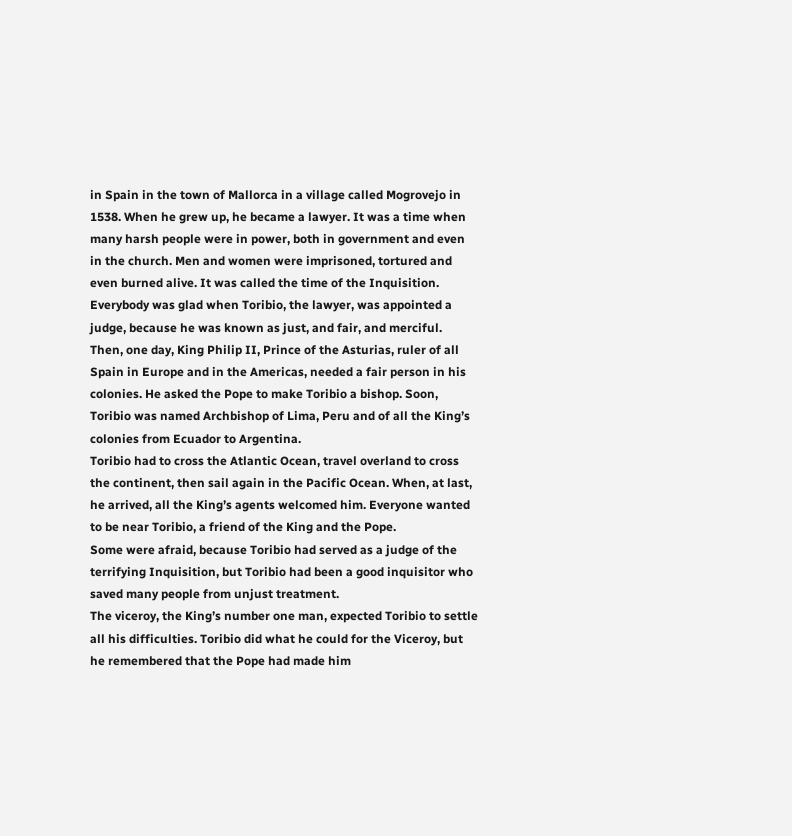in Spain in the town of Mallorca in a village called Mogrovejo in 1538. When he grew up, he became a lawyer. It was a time when many harsh people were in power, both in government and even in the church. Men and women were imprisoned, tortured and even burned alive. It was called the time of the Inquisition.
Everybody was glad when Toribio, the lawyer, was appointed a judge, because he was known as just, and fair, and merciful.
Then, one day, King Philip II, Prince of the Asturias, ruler of all Spain in Europe and in the Americas, needed a fair person in his colonies. He asked the Pope to make Toribio a bishop. Soon, Toribio was named Archbishop of Lima, Peru and of all the King’s colonies from Ecuador to Argentina.
Toribio had to cross the Atlantic Ocean, travel overland to cross the continent, then sail again in the Pacific Ocean. When, at last, he arrived, all the King’s agents welcomed him. Everyone wanted to be near Toribio, a friend of the King and the Pope.
Some were afraid, because Toribio had served as a judge of the terrifying Inquisition, but Toribio had been a good inquisitor who saved many people from unjust treatment.
The viceroy, the King’s number one man, expected Toribio to settle all his difficulties. Toribio did what he could for the Viceroy, but he remembered that the Pope had made him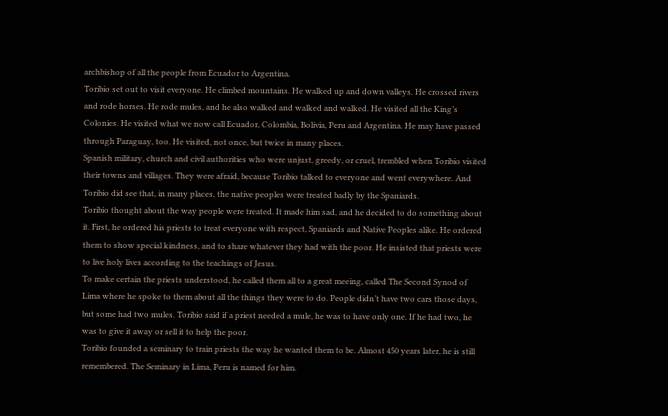archbishop of all the people from Ecuador to Argentina.
Toribio set out to visit everyone. He climbed mountains. He walked up and down valleys. He crossed rivers and rode horses. He rode mules, and he also walked and walked and walked. He visited all the King’s Colonies. He visited what we now call Ecuador, Colombia, Bolivia, Peru and Argentina. He may have passed through Paraguay, too. He visited, not once, but twice in many places.
Spanish military, church and civil authorities who were unjust, greedy, or cruel, trembled when Toribio visited their towns and villages. They were afraid, because Toribio talked to everyone and went everywhere. And Toribio did see that, in many places, the native peoples were treated badly by the Spaniards.
Toribio thought about the way people were treated. It made him sad, and he decided to do something about it. First, he ordered his priests to treat everyone with respect, Spaniards and Native Peoples alike. He ordered them to show special kindness, and to share whatever they had with the poor. He insisted that priests were to live holy lives according to the teachings of Jesus.
To make certain the priests understood, he called them all to a great meeing, called The Second Synod of Lima where he spoke to them about all the things they were to do. People didn’t have two cars those days, but some had two mules. Toribio said if a priest needed a mule, he was to have only one. If he had two, he was to give it away or sell it to help the poor.
Toribio founded a seminary to train priests the way he wanted them to be. Almost 450 years later, he is still remembered. The Seminary in Lima, Peru is named for him.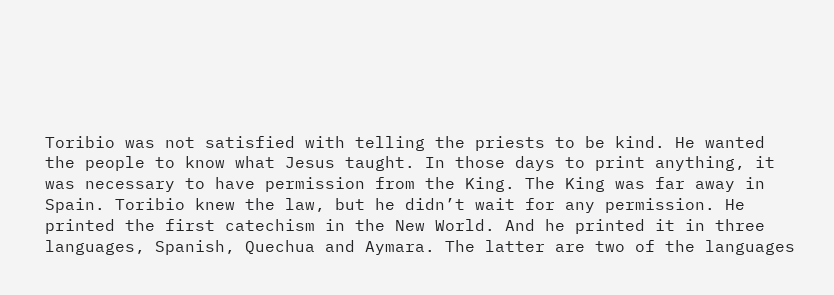Toribio was not satisfied with telling the priests to be kind. He wanted the people to know what Jesus taught. In those days to print anything, it was necessary to have permission from the King. The King was far away in Spain. Toribio knew the law, but he didn’t wait for any permission. He printed the first catechism in the New World. And he printed it in three languages, Spanish, Quechua and Aymara. The latter are two of the languages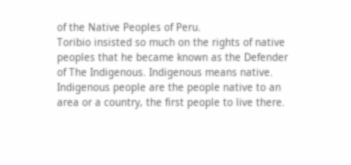of the Native Peoples of Peru.
Toribio insisted so much on the rights of native peoples that he became known as the Defender of The Indigenous. Indigenous means native. Indigenous people are the people native to an area or a country, the first people to live there.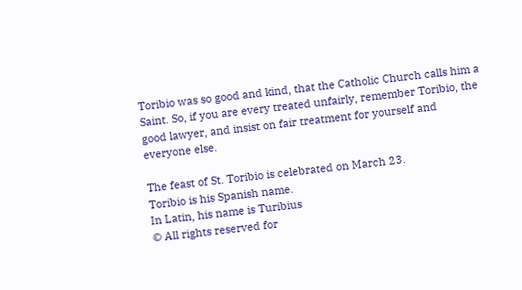Toribio was so good and kind, that the Catholic Church calls him a Saint. So, if you are every treated unfairly, remember Toribio, the good lawyer, and insist on fair treatment for yourself and everyone else.

The feast of St. Toribio is celebrated on March 23.
Toribio is his Spanish name.
In Latin, his name is Turibius
© All rights reserved for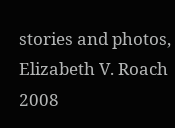stories and photos, Elizabeth V. Roach 2008